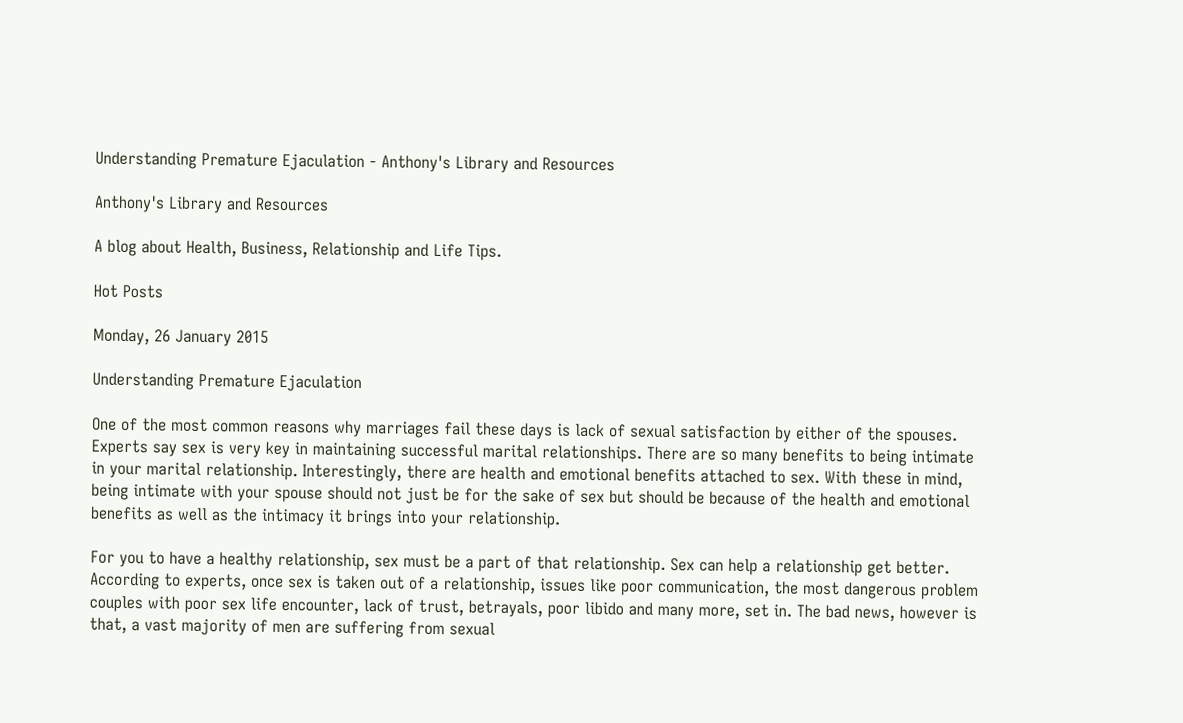Understanding Premature Ejaculation - Anthony's Library and Resources

Anthony's Library and Resources

A blog about Health, Business, Relationship and Life Tips.

Hot Posts

Monday, 26 January 2015

Understanding Premature Ejaculation

One of the most common reasons why marriages fail these days is lack of sexual satisfaction by either of the spouses. Experts say sex is very key in maintaining successful marital relationships. There are so many benefits to being intimate in your marital relationship. Interestingly, there are health and emotional benefits attached to sex. With these in mind, being intimate with your spouse should not just be for the sake of sex but should be because of the health and emotional benefits as well as the intimacy it brings into your relationship.

For you to have a healthy relationship, sex must be a part of that relationship. Sex can help a relationship get better. According to experts, once sex is taken out of a relationship, issues like poor communication, the most dangerous problem couples with poor sex life encounter, lack of trust, betrayals, poor libido and many more, set in. The bad news, however is that, a vast majority of men are suffering from sexual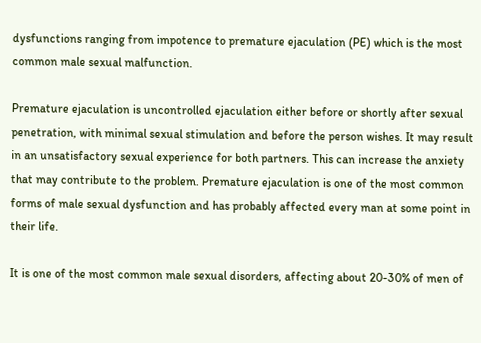dysfunctions ranging from impotence to premature ejaculation (PE) which is the most common male sexual malfunction.

Premature ejaculation is uncontrolled ejaculation either before or shortly after sexual penetration, with minimal sexual stimulation and before the person wishes. It may result in an unsatisfactory sexual experience for both partners. This can increase the anxiety that may contribute to the problem. Premature ejaculation is one of the most common forms of male sexual dysfunction and has probably affected every man at some point in their life.

It is one of the most common male sexual disorders, affecting about 20-30% of men of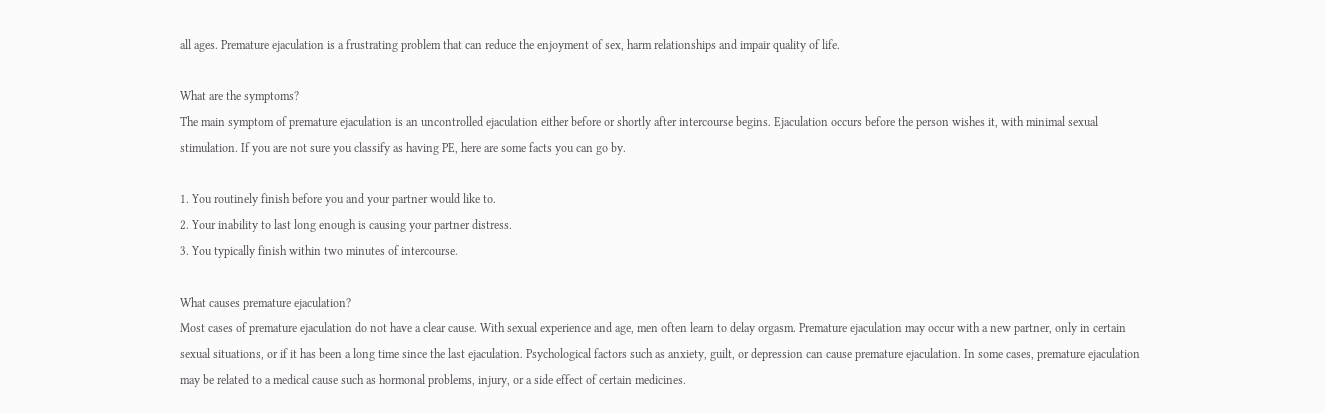all ages. Premature ejaculation is a frustrating problem that can reduce the enjoyment of sex, harm relationships and impair quality of life.

What are the symptoms?
The main symptom of premature ejaculation is an uncontrolled ejaculation either before or shortly after intercourse begins. Ejaculation occurs before the person wishes it, with minimal sexual stimulation. If you are not sure you classify as having PE, here are some facts you can go by.

1. You routinely finish before you and your partner would like to.
2. Your inability to last long enough is causing your partner distress.
3. You typically finish within two minutes of intercourse.

What causes premature ejaculation?
Most cases of premature ejaculation do not have a clear cause. With sexual experience and age, men often learn to delay orgasm. Premature ejaculation may occur with a new partner, only in certain sexual situations, or if it has been a long time since the last ejaculation. Psychological factors such as anxiety, guilt, or depression can cause premature ejaculation. In some cases, premature ejaculation may be related to a medical cause such as hormonal problems, injury, or a side effect of certain medicines.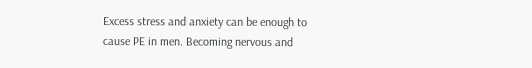Excess stress and anxiety can be enough to cause PE in men. Becoming nervous and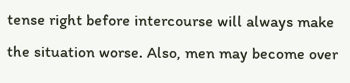tense right before intercourse will always make the situation worse. Also, men may become over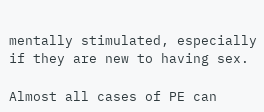mentally stimulated, especially if they are new to having sex.

Almost all cases of PE can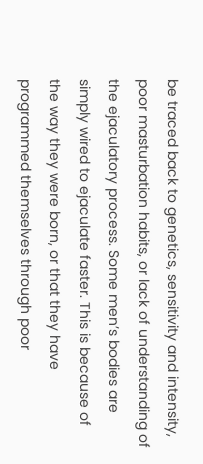be traced back to genetics, sensitivity and intensity, poor masturbation habits, or lack of understanding of the ejaculatory process. Some men’s bodies are simply wired to ejaculate faster. This is because of the way they were born, or that they have programmed themselves through poor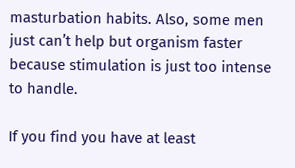masturbation habits. Also, some men just can’t help but organism faster because stimulation is just too intense to handle.

If you find you have at least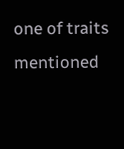one of traits mentioned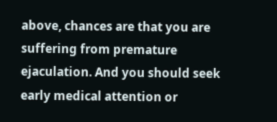above, chances are that you are suffering from premature ejaculation. And you should seek early medical attention or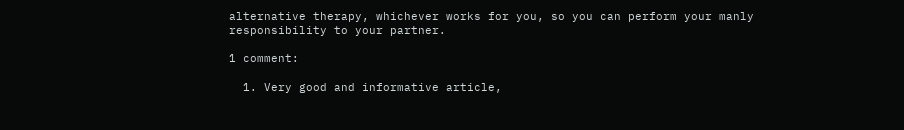alternative therapy, whichever works for you, so you can perform your manly responsibility to your partner.

1 comment:

  1. Very good and informative article,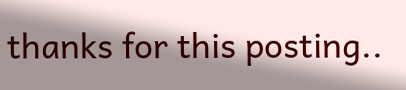thanks for this posting..